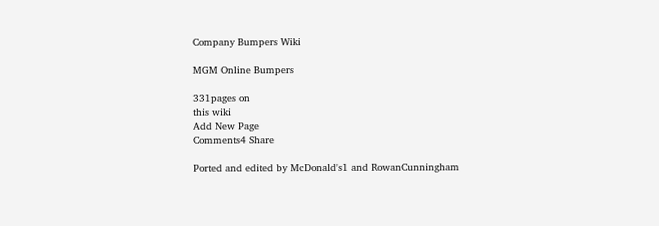Company Bumpers Wiki

MGM Online Bumpers

331pages on
this wiki
Add New Page
Comments4 Share

Ported and edited by McDonald's1 and RowanCunningham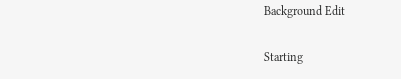Background Edit

Starting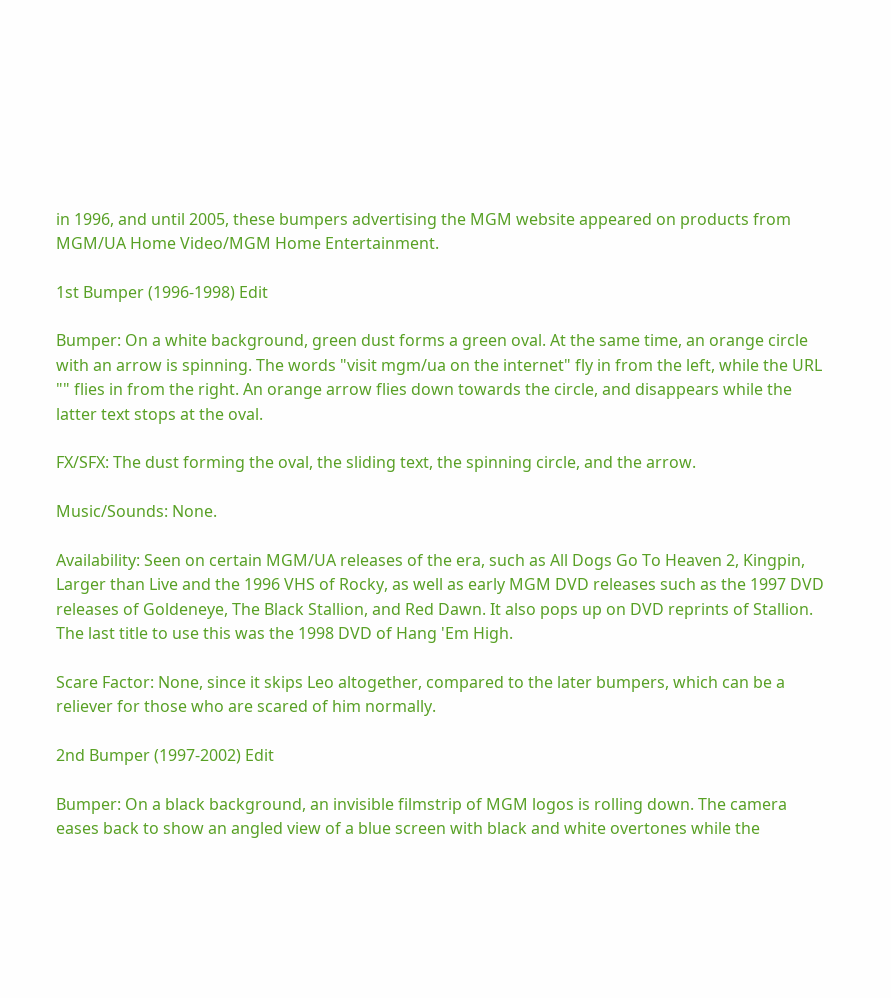in 1996, and until 2005, these bumpers advertising the MGM website appeared on products from MGM/UA Home Video/MGM Home Entertainment.

1st Bumper (1996-1998) Edit

Bumper: On a white background, green dust forms a green oval. At the same time, an orange circle with an arrow is spinning. The words "visit mgm/ua on the internet" fly in from the left, while the URL "" flies in from the right. An orange arrow flies down towards the circle, and disappears while the latter text stops at the oval.

FX/SFX: The dust forming the oval, the sliding text, the spinning circle, and the arrow.

Music/Sounds: None.

Availability: Seen on certain MGM/UA releases of the era, such as All Dogs Go To Heaven 2, Kingpin, Larger than Live and the 1996 VHS of Rocky, as well as early MGM DVD releases such as the 1997 DVD releases of Goldeneye, The Black Stallion, and Red Dawn. It also pops up on DVD reprints of Stallion. The last title to use this was the 1998 DVD of Hang 'Em High.

Scare Factor: None, since it skips Leo altogether, compared to the later bumpers, which can be a reliever for those who are scared of him normally.

2nd Bumper (1997-2002) Edit

Bumper: On a black background, an invisible filmstrip of MGM logos is rolling down. The camera eases back to show an angled view of a blue screen with black and white overtones while the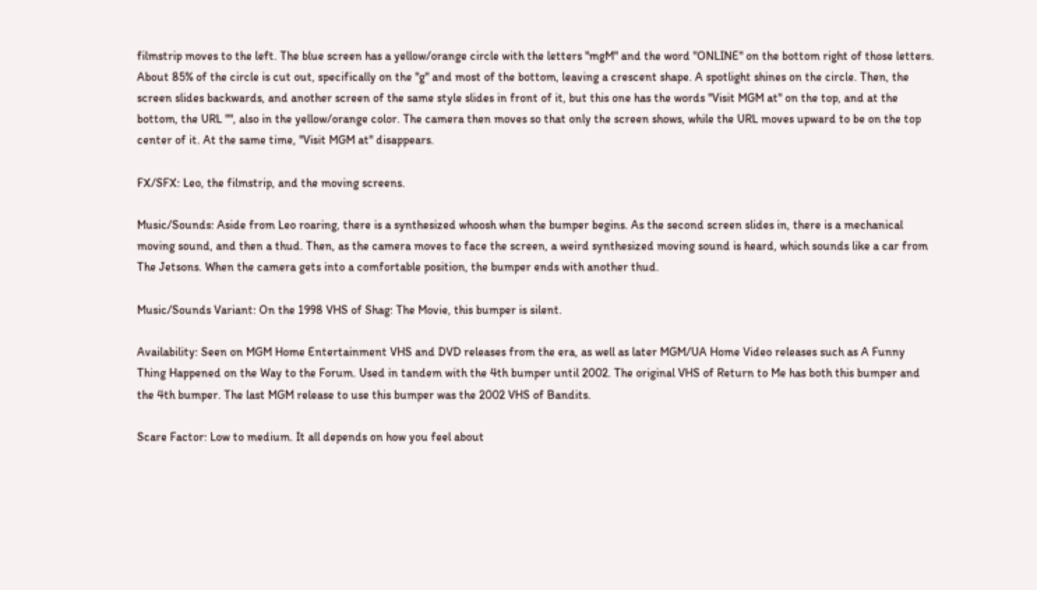filmstrip moves to the left. The blue screen has a yellow/orange circle with the letters "mgM" and the word "ONLINE" on the bottom right of those letters. About 85% of the circle is cut out, specifically on the "g" and most of the bottom, leaving a crescent shape. A spotlight shines on the circle. Then, the screen slides backwards, and another screen of the same style slides in front of it, but this one has the words "Visit MGM at" on the top, and at the bottom, the URL "", also in the yellow/orange color. The camera then moves so that only the screen shows, while the URL moves upward to be on the top center of it. At the same time, "Visit MGM at" disappears.

FX/SFX: Leo, the filmstrip, and the moving screens.

Music/Sounds: Aside from Leo roaring, there is a synthesized whoosh when the bumper begins. As the second screen slides in, there is a mechanical moving sound, and then a thud. Then, as the camera moves to face the screen, a weird synthesized moving sound is heard, which sounds like a car from The Jetsons. When the camera gets into a comfortable position, the bumper ends with another thud.

Music/Sounds Variant: On the 1998 VHS of Shag: The Movie, this bumper is silent.

Availability: Seen on MGM Home Entertainment VHS and DVD releases from the era, as well as later MGM/UA Home Video releases such as A Funny Thing Happened on the Way to the Forum. Used in tandem with the 4th bumper until 2002. The original VHS of Return to Me has both this bumper and the 4th bumper. The last MGM release to use this bumper was the 2002 VHS of Bandits.

Scare Factor: Low to medium. It all depends on how you feel about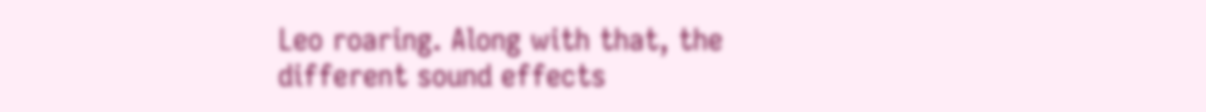Leo roaring. Along with that, the different sound effects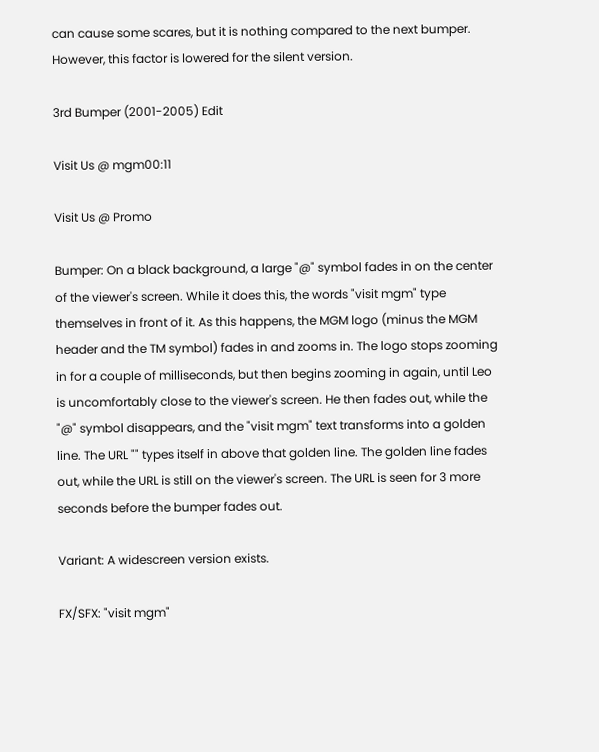can cause some scares, but it is nothing compared to the next bumper. However, this factor is lowered for the silent version.

3rd Bumper (2001-2005) Edit

Visit Us @ mgm00:11

Visit Us @ Promo

Bumper: On a black background, a large "@" symbol fades in on the center of the viewer's screen. While it does this, the words "visit mgm" type themselves in front of it. As this happens, the MGM logo (minus the MGM header and the TM symbol) fades in and zooms in. The logo stops zooming in for a couple of milliseconds, but then begins zooming in again, until Leo is uncomfortably close to the viewer's screen. He then fades out, while the "@" symbol disappears, and the "visit mgm" text transforms into a golden line. The URL "" types itself in above that golden line. The golden line fades out, while the URL is still on the viewer's screen. The URL is seen for 3 more seconds before the bumper fades out.

Variant: A widescreen version exists.

FX/SFX: "visit mgm"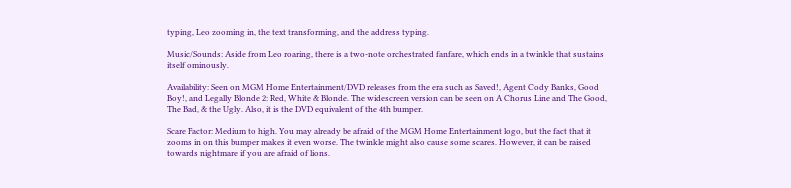typing, Leo zooming in, the text transforming, and the address typing.

Music/Sounds: Aside from Leo roaring, there is a two-note orchestrated fanfare, which ends in a twinkle that sustains itself ominously.

Availability: Seen on MGM Home Entertainment/DVD releases from the era such as Saved!, Agent Cody Banks, Good Boy!, and Legally Blonde 2: Red, White & Blonde. The widescreen version can be seen on A Chorus Line and The Good, The Bad, & the Ugly. Also, it is the DVD equivalent of the 4th bumper.

Scare Factor: Medium to high. You may already be afraid of the MGM Home Entertainment logo, but the fact that it zooms in on this bumper makes it even worse. The twinkle might also cause some scares. However, it can be raised towards nightmare if you are afraid of lions.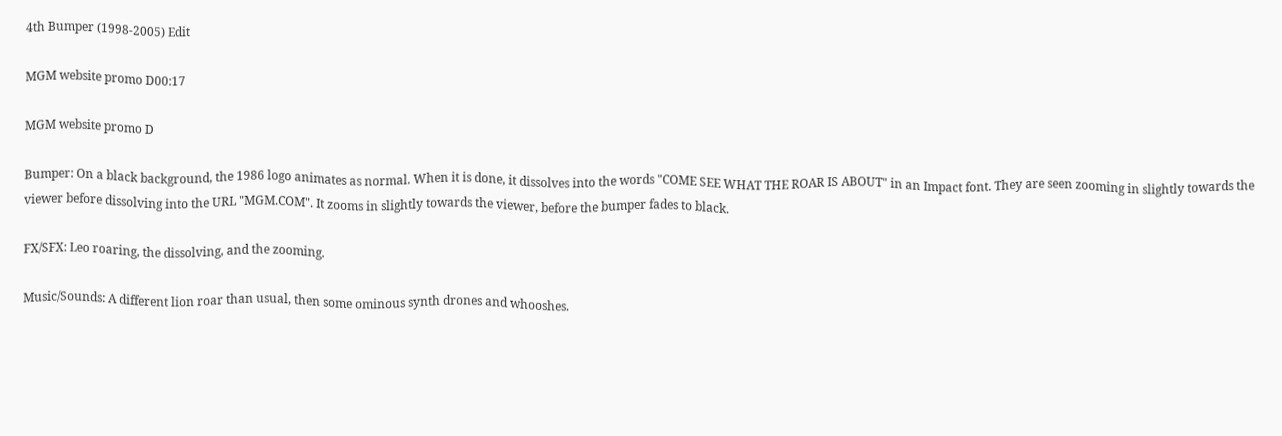4th Bumper (1998-2005) Edit

MGM website promo D00:17

MGM website promo D

Bumper: On a black background, the 1986 logo animates as normal. When it is done, it dissolves into the words "COME SEE WHAT THE ROAR IS ABOUT" in an Impact font. They are seen zooming in slightly towards the viewer before dissolving into the URL "MGM.COM". It zooms in slightly towards the viewer, before the bumper fades to black.

FX/SFX: Leo roaring, the dissolving, and the zooming.

Music/Sounds: A different lion roar than usual, then some ominous synth drones and whooshes.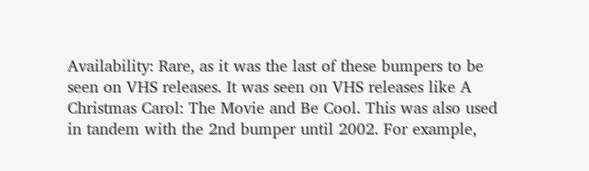Availability: Rare, as it was the last of these bumpers to be seen on VHS releases. It was seen on VHS releases like A Christmas Carol: The Movie and Be Cool. This was also used in tandem with the 2nd bumper until 2002. For example,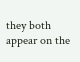they both appear on the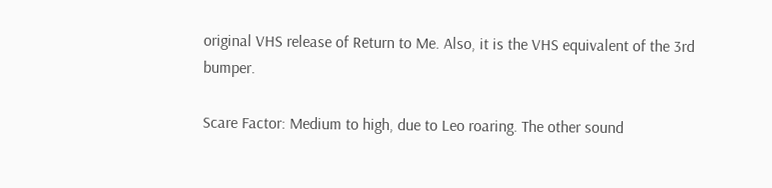original VHS release of Return to Me. Also, it is the VHS equivalent of the 3rd bumper.

Scare Factor: Medium to high, due to Leo roaring. The other sound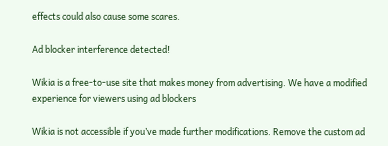effects could also cause some scares.

Ad blocker interference detected!

Wikia is a free-to-use site that makes money from advertising. We have a modified experience for viewers using ad blockers

Wikia is not accessible if you’ve made further modifications. Remove the custom ad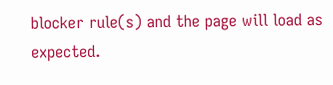blocker rule(s) and the page will load as expected.